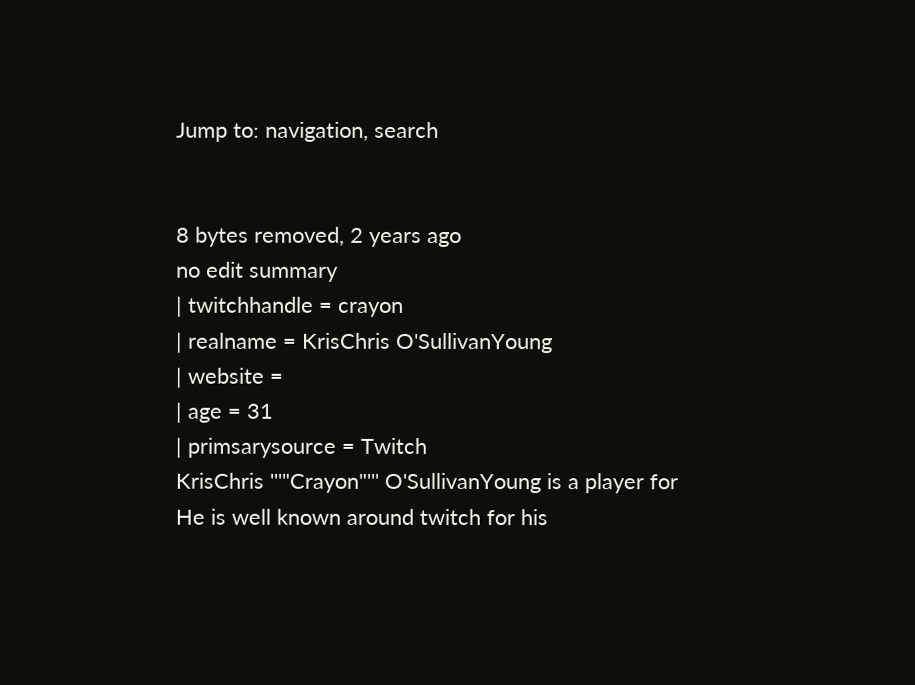Jump to: navigation, search


8 bytes removed, 2 years ago
no edit summary
| twitchhandle = crayon
| realname = KrisChris O'SullivanYoung
| website =
| age = 31
| primsarysource = Twitch
KrisChris '''"Crayon"''' O'SullivanYoung is a player for
He is well known around twitch for his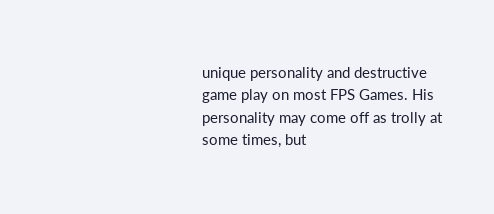unique personality and destructive game play on most FPS Games. His personality may come off as trolly at some times, but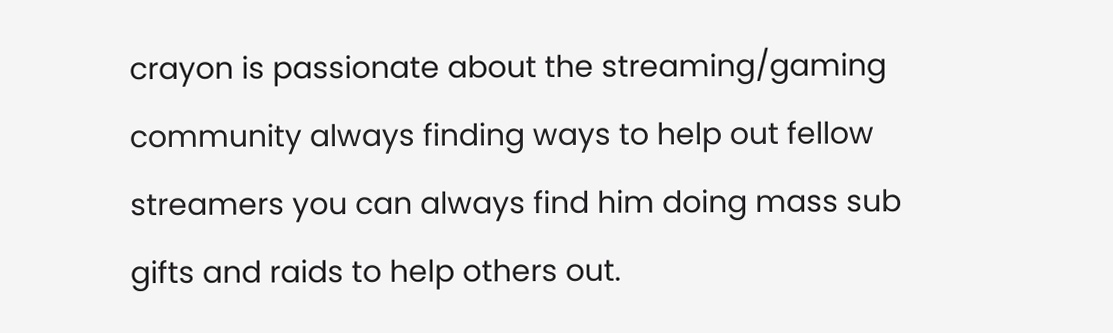crayon is passionate about the streaming/gaming community always finding ways to help out fellow streamers you can always find him doing mass sub gifts and raids to help others out.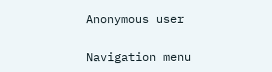Anonymous user

Navigation menu